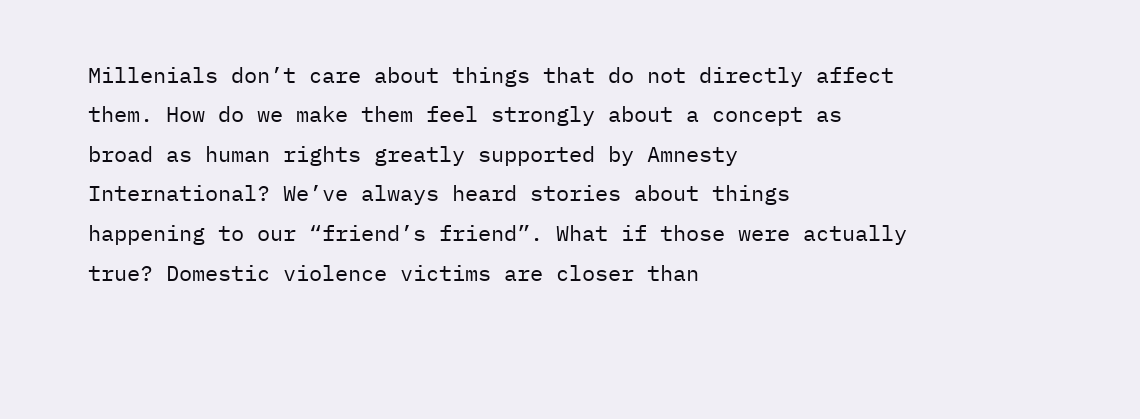Millenials don’t care about things that do not directly affect them. How do we make them feel strongly about a concept as broad as human rights greatly supported by Amnesty International? We’ve always heard stories about things happening to our “friend’s friend”. What if those were actually true? Domestic violence victims are closer than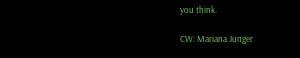you think.

CW: Mariana Junger